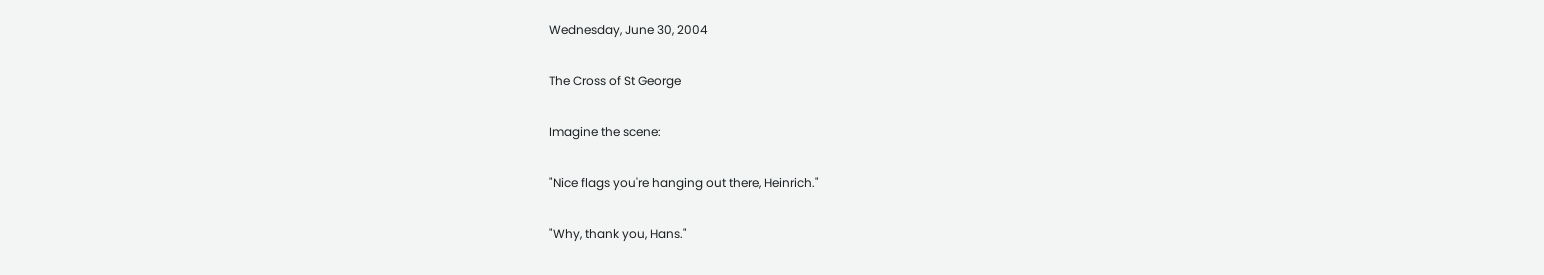Wednesday, June 30, 2004

The Cross of St George

Imagine the scene:

"Nice flags you're hanging out there, Heinrich."

"Why, thank you, Hans."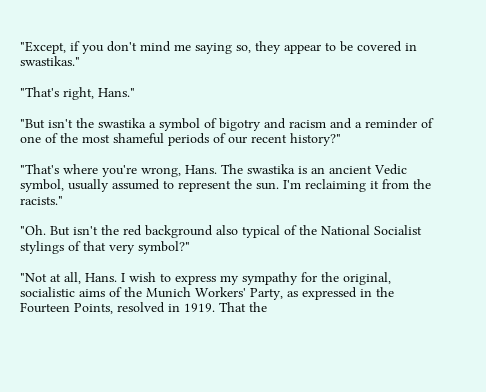"Except, if you don't mind me saying so, they appear to be covered in swastikas."

"That's right, Hans."

"But isn't the swastika a symbol of bigotry and racism and a reminder of one of the most shameful periods of our recent history?"

"That's where you're wrong, Hans. The swastika is an ancient Vedic symbol, usually assumed to represent the sun. I'm reclaiming it from the racists."

"Oh. But isn't the red background also typical of the National Socialist stylings of that very symbol?"

"Not at all, Hans. I wish to express my sympathy for the original, socialistic aims of the Munich Workers' Party, as expressed in the Fourteen Points, resolved in 1919. That the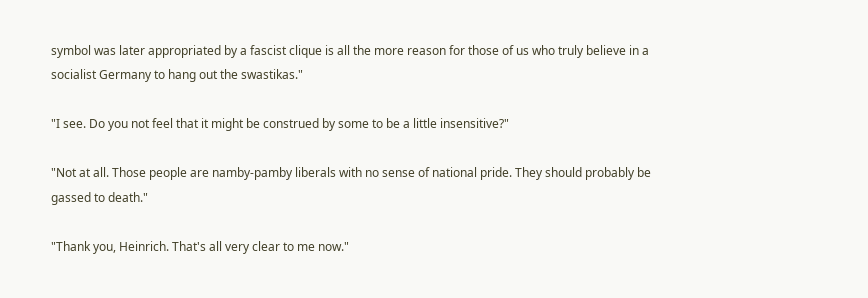symbol was later appropriated by a fascist clique is all the more reason for those of us who truly believe in a socialist Germany to hang out the swastikas."

"I see. Do you not feel that it might be construed by some to be a little insensitive?"

"Not at all. Those people are namby-pamby liberals with no sense of national pride. They should probably be gassed to death."

"Thank you, Heinrich. That's all very clear to me now."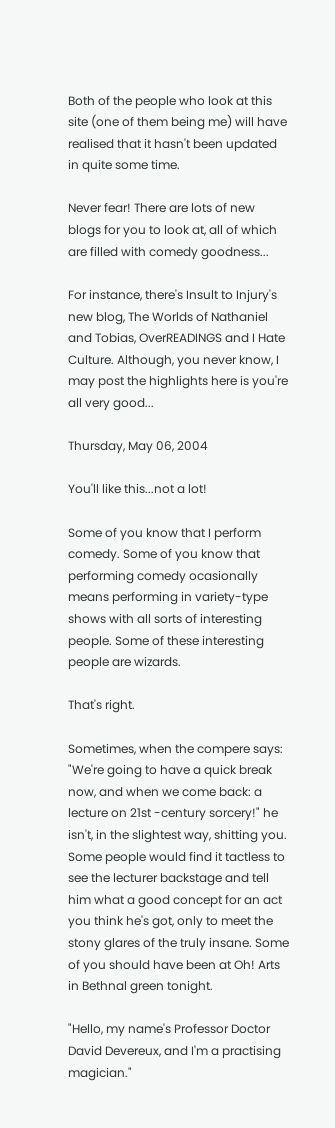Both of the people who look at this site (one of them being me) will have realised that it hasn't been updated in quite some time.

Never fear! There are lots of new blogs for you to look at, all of which are filled with comedy goodness...

For instance, there's Insult to Injury's new blog, The Worlds of Nathaniel and Tobias, OverREADINGS and I Hate Culture. Although, you never know, I may post the highlights here is you're all very good...

Thursday, May 06, 2004

You'll like this...not a lot!

Some of you know that I perform comedy. Some of you know that performing comedy ocasionally means performing in variety-type shows with all sorts of interesting people. Some of these interesting people are wizards.

That's right.

Sometimes, when the compere says: "We're going to have a quick break now, and when we come back: a lecture on 21st -century sorcery!" he isn't, in the slightest way, shitting you. Some people would find it tactless to see the lecturer backstage and tell him what a good concept for an act you think he's got, only to meet the stony glares of the truly insane. Some of you should have been at Oh! Arts in Bethnal green tonight.

"Hello, my name's Professor Doctor David Devereux, and I'm a practising magician."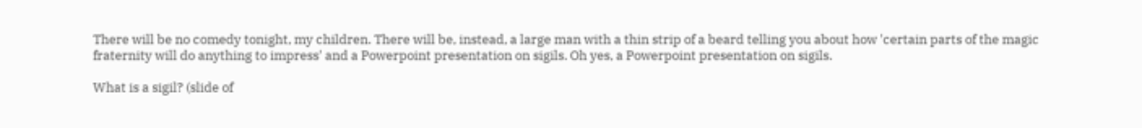There will be no comedy tonight, my children. There will be, instead, a large man with a thin strip of a beard telling you about how 'certain parts of the magic fraternity will do anything to impress' and a Powerpoint presentation on sigils. Oh yes, a Powerpoint presentation on sigils.

What is a sigil? (slide of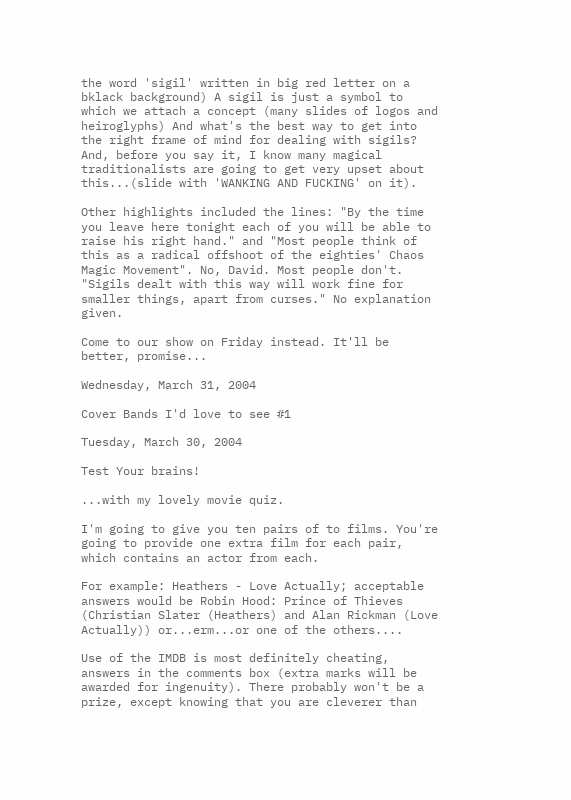the word 'sigil' written in big red letter on a bklack background) A sigil is just a symbol to which we attach a concept (many slides of logos and heiroglyphs) And what's the best way to get into the right frame of mind for dealing with sigils? And, before you say it, I know many magical traditionalists are going to get very upset about this...(slide with 'WANKING AND FUCKING' on it).

Other highlights included the lines: "By the time you leave here tonight each of you will be able to raise his right hand." and "Most people think of this as a radical offshoot of the eighties' Chaos Magic Movement". No, David. Most people don't. "Sigils dealt with this way will work fine for smaller things, apart from curses." No explanation given.

Come to our show on Friday instead. It'll be better, promise...

Wednesday, March 31, 2004

Cover Bands I'd love to see #1

Tuesday, March 30, 2004

Test Your brains!

...with my lovely movie quiz.

I'm going to give you ten pairs of to films. You're going to provide one extra film for each pair, which contains an actor from each.

For example: Heathers - Love Actually; acceptable answers would be Robin Hood: Prince of Thieves (Christian Slater (Heathers) and Alan Rickman (Love Actually)) or...erm...or one of the others....

Use of the IMDB is most definitely cheating, answers in the comments box (extra marks will be awarded for ingenuity). There probably won't be a prize, except knowing that you are cleverer than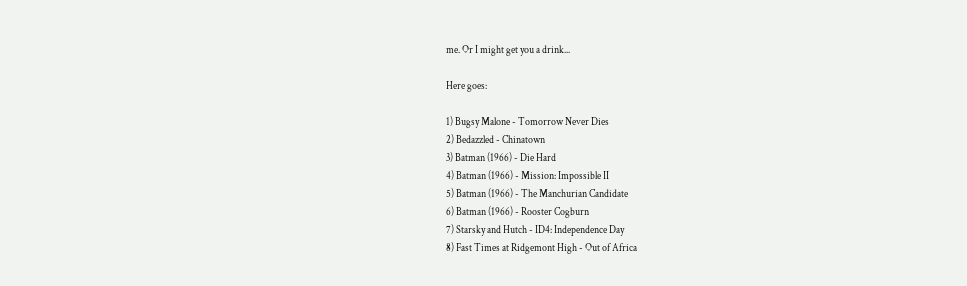me. Or I might get you a drink...

Here goes:

1) Bugsy Malone - Tomorrow Never Dies
2) Bedazzled - Chinatown
3) Batman (1966) - Die Hard
4) Batman (1966) - Mission: Impossible II
5) Batman (1966) - The Manchurian Candidate
6) Batman (1966) - Rooster Cogburn
7) Starsky and Hutch - ID4: Independence Day
8) Fast Times at Ridgemont High - Out of Africa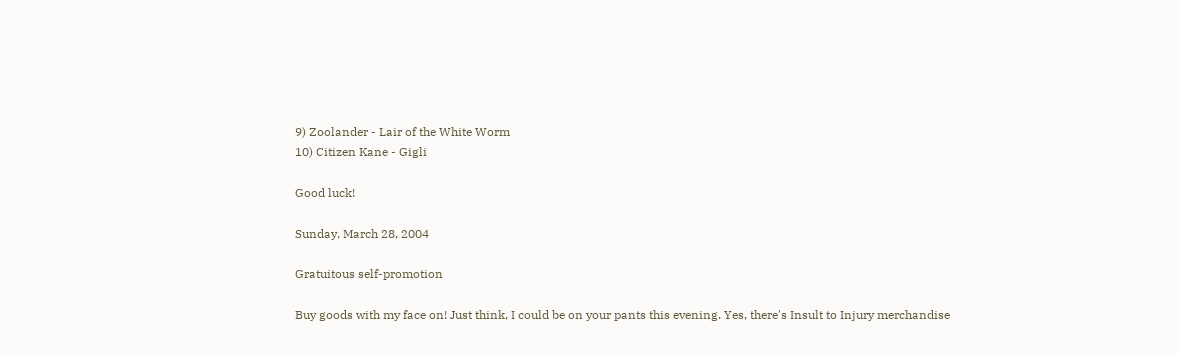9) Zoolander - Lair of the White Worm
10) Citizen Kane - Gigli

Good luck!

Sunday, March 28, 2004

Gratuitous self-promotion

Buy goods with my face on! Just think, I could be on your pants this evening. Yes, there's Insult to Injury merchandise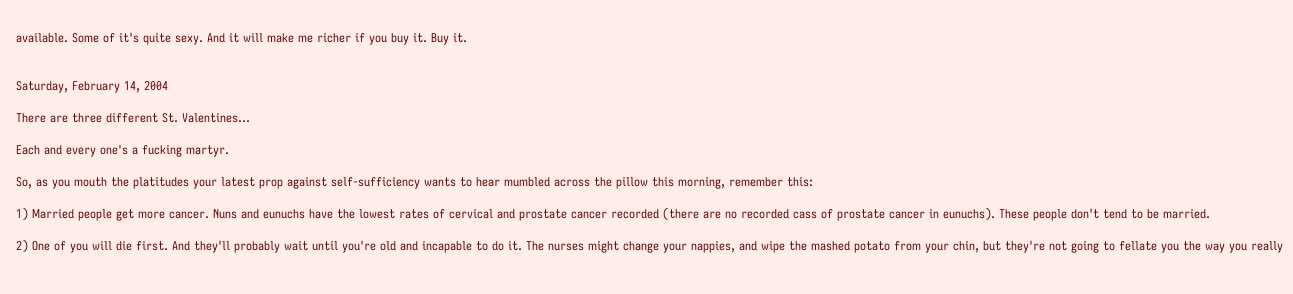available. Some of it's quite sexy. And it will make me richer if you buy it. Buy it.


Saturday, February 14, 2004

There are three different St. Valentines...

Each and every one's a fucking martyr.

So, as you mouth the platitudes your latest prop against self-sufficiency wants to hear mumbled across the pillow this morning, remember this:

1) Married people get more cancer. Nuns and eunuchs have the lowest rates of cervical and prostate cancer recorded (there are no recorded cass of prostate cancer in eunuchs). These people don't tend to be married.

2) One of you will die first. And they'll probably wait until you're old and incapable to do it. The nurses might change your nappies, and wipe the mashed potato from your chin, but they're not going to fellate you the way you really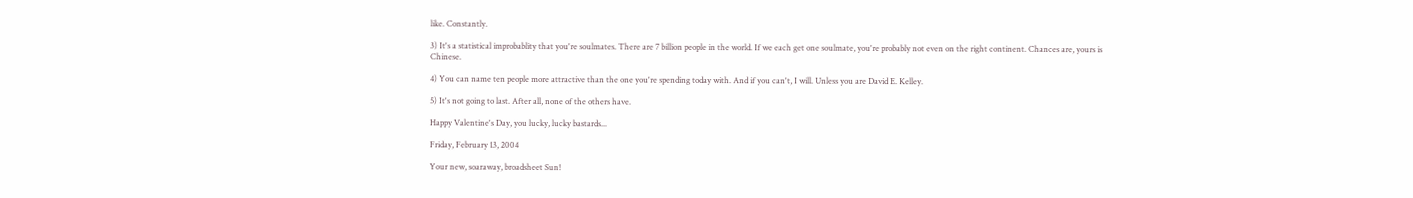like. Constantly.

3) It's a statistical improbablity that you're soulmates. There are 7 billion people in the world. If we each get one soulmate, you're probably not even on the right continent. Chances are, yours is Chinese.

4) You can name ten people more attractive than the one you're spending today with. And if you can't, I will. Unless you are David E. Kelley.

5) It's not going to last. After all, none of the others have.

Happy Valentine's Day, you lucky, lucky bastards...

Friday, February 13, 2004

Your new, soaraway, broadsheet Sun!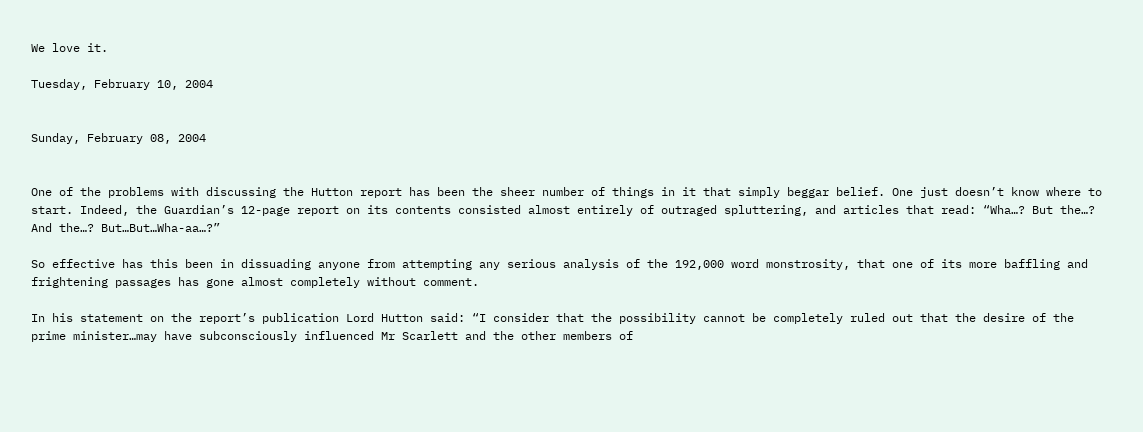We love it.

Tuesday, February 10, 2004


Sunday, February 08, 2004


One of the problems with discussing the Hutton report has been the sheer number of things in it that simply beggar belief. One just doesn’t know where to start. Indeed, the Guardian’s 12-page report on its contents consisted almost entirely of outraged spluttering, and articles that read: “Wha…? But the…? And the…? But…But…Wha-aa…?”

So effective has this been in dissuading anyone from attempting any serious analysis of the 192,000 word monstrosity, that one of its more baffling and frightening passages has gone almost completely without comment.

In his statement on the report’s publication Lord Hutton said: “I consider that the possibility cannot be completely ruled out that the desire of the prime minister…may have subconsciously influenced Mr Scarlett and the other members of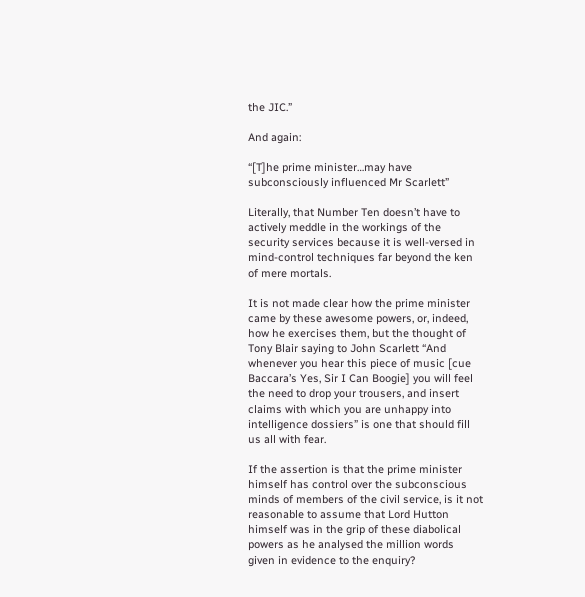the JIC.”

And again:

“[T]he prime minister…may have subconsciously influenced Mr Scarlett”

Literally, that Number Ten doesn’t have to actively meddle in the workings of the security services because it is well-versed in mind-control techniques far beyond the ken of mere mortals.

It is not made clear how the prime minister came by these awesome powers, or, indeed, how he exercises them, but the thought of Tony Blair saying to John Scarlett “And whenever you hear this piece of music [cue Baccara’s Yes, Sir I Can Boogie] you will feel the need to drop your trousers, and insert claims with which you are unhappy into intelligence dossiers” is one that should fill us all with fear.

If the assertion is that the prime minister himself has control over the subconscious minds of members of the civil service, is it not reasonable to assume that Lord Hutton himself was in the grip of these diabolical powers as he analysed the million words given in evidence to the enquiry?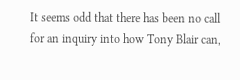It seems odd that there has been no call for an inquiry into how Tony Blair can,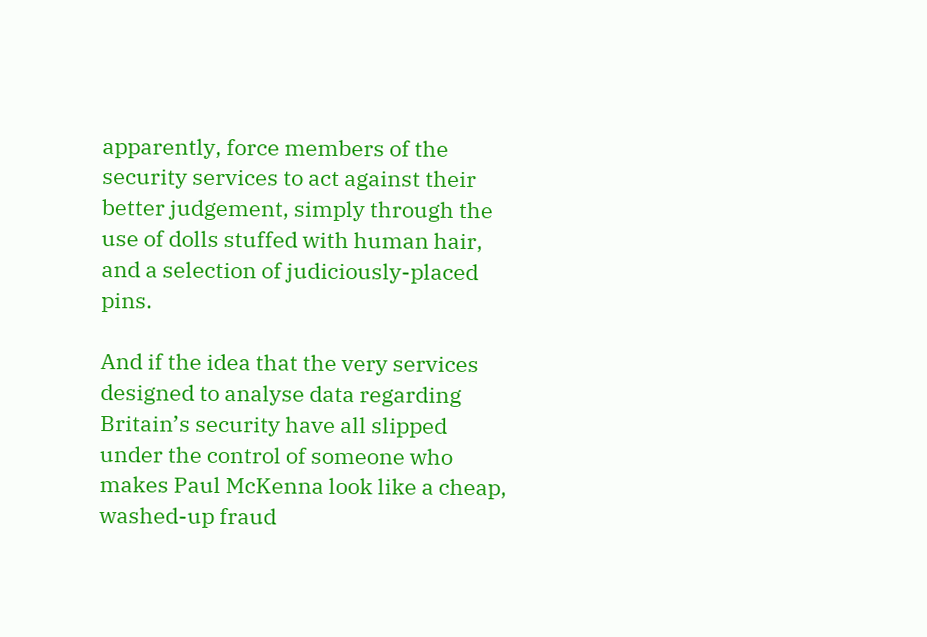apparently, force members of the security services to act against their better judgement, simply through the use of dolls stuffed with human hair, and a selection of judiciously-placed pins.

And if the idea that the very services designed to analyse data regarding Britain’s security have all slipped under the control of someone who makes Paul McKenna look like a cheap, washed-up fraud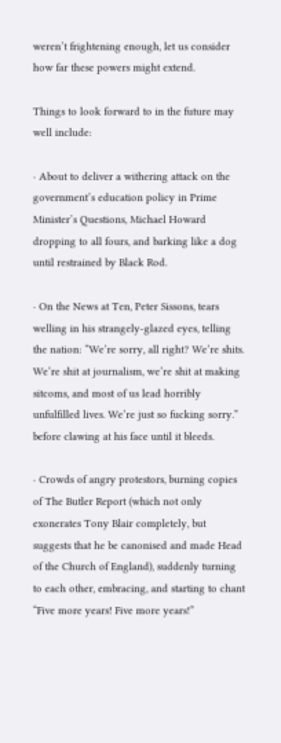weren’t frightening enough, let us consider how far these powers might extend.

Things to look forward to in the future may well include:

· About to deliver a withering attack on the government’s education policy in Prime Minister’s Questions, Michael Howard dropping to all fours, and barking like a dog until restrained by Black Rod.

· On the News at Ten, Peter Sissons, tears welling in his strangely-glazed eyes, telling the nation: “We’re sorry, all right? We’re shits. We’re shit at journalism, we’re shit at making sitcoms, and most of us lead horribly unfulfilled lives. We’re just so fucking sorry.” before clawing at his face until it bleeds.

· Crowds of angry protestors, burning copies of The Butler Report (which not only exonerates Tony Blair completely, but suggests that he be canonised and made Head of the Church of England), suddenly turning to each other, embracing, and starting to chant “Five more years! Five more years!”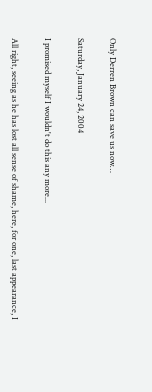Only Derren Brown can save us now…

Saturday, January 24, 2004

I promised myself I wouldn't do this any more...

All right, seeing as he has lost all sense of shame, here, for one, last appearance, I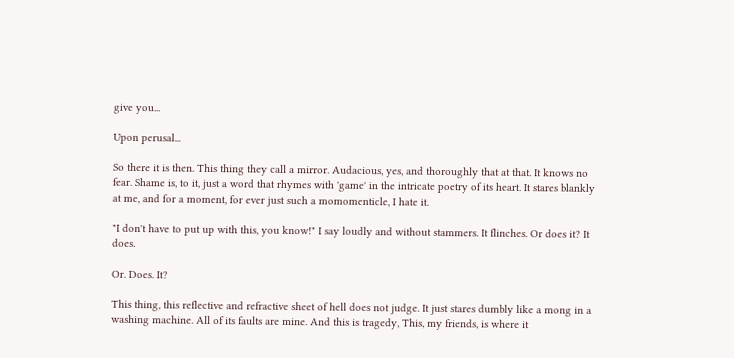give you...

Upon perusal...

So there it is then. This thing they call a mirror. Audacious, yes, and thoroughly that at that. It knows no fear. Shame is, to it, just a word that rhymes with 'game' in the intricate poetry of its heart. It stares blankly at me, and for a moment, for ever just such a momomenticle, I hate it.

"I don't have to put up with this, you know!" I say loudly and without stammers. It flinches. Or does it? It does.

Or. Does. It?

This thing, this reflective and refractive sheet of hell does not judge. It just stares dumbly like a mong in a washing machine. All of its faults are mine. And this is tragedy, This, my friends, is where it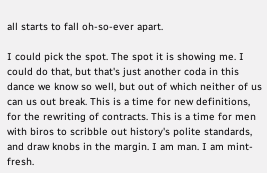all starts to fall oh-so-ever apart.

I could pick the spot. The spot it is showing me. I could do that, but that's just another coda in this dance we know so well, but out of which neither of us can us out break. This is a time for new definitions, for the rewriting of contracts. This is a time for men with biros to scribble out history's polite standards, and draw knobs in the margin. I am man. I am mint-fresh.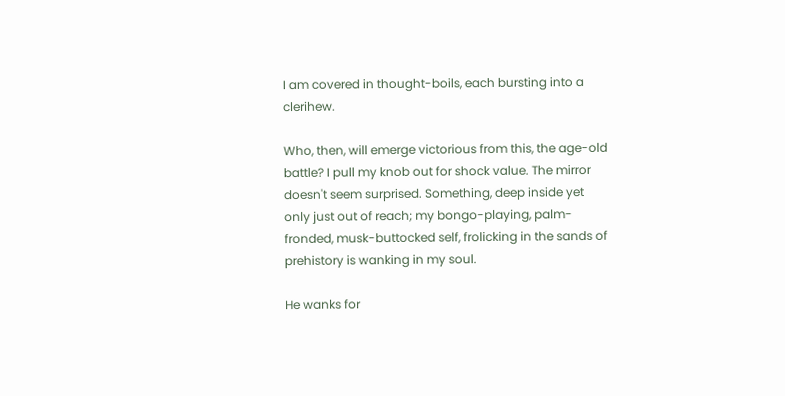I am covered in thought-boils, each bursting into a clerihew.

Who, then, will emerge victorious from this, the age-old battle? I pull my knob out for shock value. The mirror doesn't seem surprised. Something, deep inside yet only just out of reach; my bongo-playing, palm-fronded, musk-buttocked self, frolicking in the sands of prehistory is wanking in my soul.

He wanks for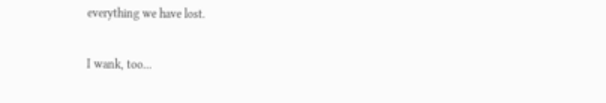everything we have lost.

I wank, too...